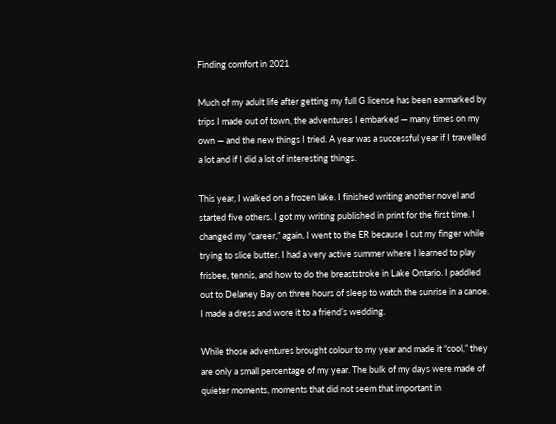Finding comfort in 2021

Much of my adult life after getting my full G license has been earmarked by trips I made out of town, the adventures I embarked — many times on my own — and the new things I tried. A year was a successful year if I travelled a lot and if I did a lot of interesting things.

This year, I walked on a frozen lake. I finished writing another novel and started five others. I got my writing published in print for the first time. I changed my “career,” again. I went to the ER because I cut my finger while trying to slice butter. I had a very active summer where I learned to play frisbee, tennis, and how to do the breaststroke in Lake Ontario. I paddled out to Delaney Bay on three hours of sleep to watch the sunrise in a canoe. I made a dress and wore it to a friend’s wedding.

While those adventures brought colour to my year and made it “cool,” they are only a small percentage of my year. The bulk of my days were made of quieter moments, moments that did not seem that important in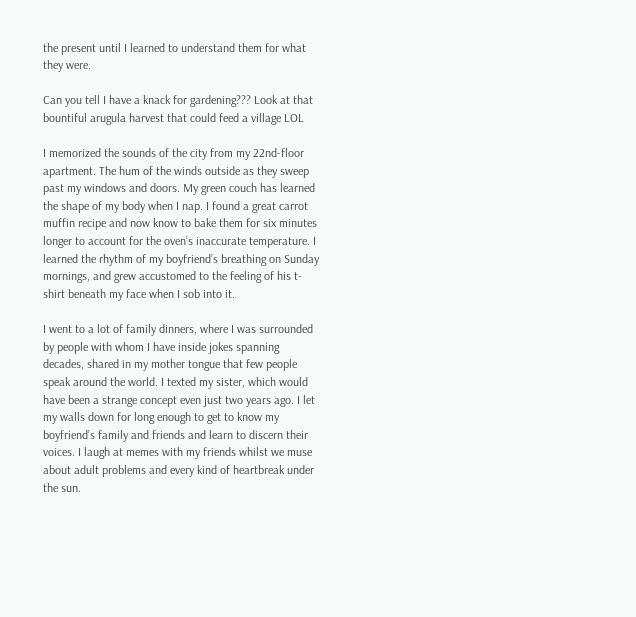the present until I learned to understand them for what they were.

Can you tell I have a knack for gardening??? Look at that bountiful arugula harvest that could feed a village LOL

I memorized the sounds of the city from my 22nd-floor apartment. The hum of the winds outside as they sweep past my windows and doors. My green couch has learned the shape of my body when I nap. I found a great carrot muffin recipe and now know to bake them for six minutes longer to account for the oven’s inaccurate temperature. I learned the rhythm of my boyfriend’s breathing on Sunday mornings, and grew accustomed to the feeling of his t-shirt beneath my face when I sob into it.

I went to a lot of family dinners, where I was surrounded by people with whom I have inside jokes spanning decades, shared in my mother tongue that few people speak around the world. I texted my sister, which would have been a strange concept even just two years ago. I let my walls down for long enough to get to know my boyfriend’s family and friends and learn to discern their voices. I laugh at memes with my friends whilst we muse about adult problems and every kind of heartbreak under the sun.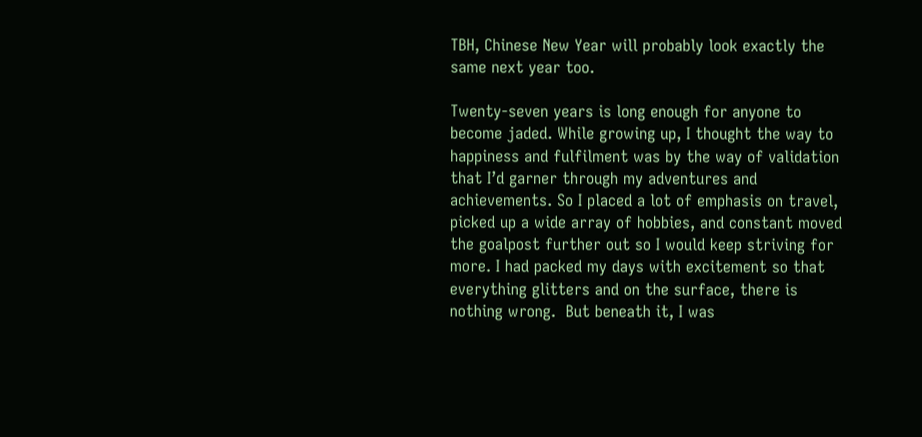TBH, Chinese New Year will probably look exactly the same next year too.

Twenty-seven years is long enough for anyone to become jaded. While growing up, I thought the way to happiness and fulfilment was by the way of validation that I’d garner through my adventures and achievements. So I placed a lot of emphasis on travel, picked up a wide array of hobbies, and constant moved the goalpost further out so I would keep striving for more. I had packed my days with excitement so that everything glitters and on the surface, there is nothing wrong.  But beneath it, I was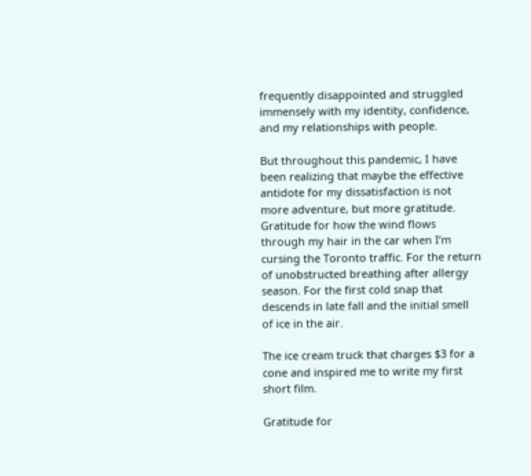frequently disappointed and struggled immensely with my identity, confidence, and my relationships with people.

But throughout this pandemic, I have been realizing that maybe the effective antidote for my dissatisfaction is not more adventure, but more gratitude. Gratitude for how the wind flows through my hair in the car when I’m cursing the Toronto traffic. For the return of unobstructed breathing after allergy season. For the first cold snap that descends in late fall and the initial smell of ice in the air.

The ice cream truck that charges $3 for a cone and inspired me to write my first short film.

Gratitude for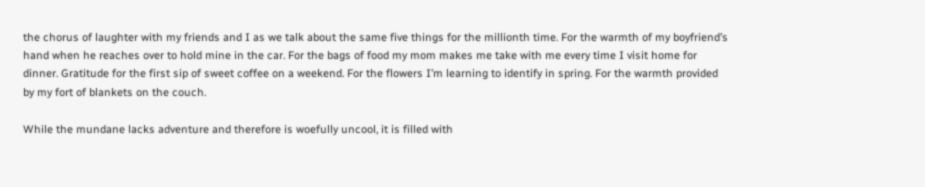the chorus of laughter with my friends and I as we talk about the same five things for the millionth time. For the warmth of my boyfriend’s hand when he reaches over to hold mine in the car. For the bags of food my mom makes me take with me every time I visit home for dinner. Gratitude for the first sip of sweet coffee on a weekend. For the flowers I’m learning to identify in spring. For the warmth provided by my fort of blankets on the couch.

While the mundane lacks adventure and therefore is woefully uncool, it is filled with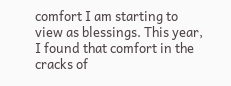comfort I am starting to view as blessings. This year, I found that comfort in the cracks of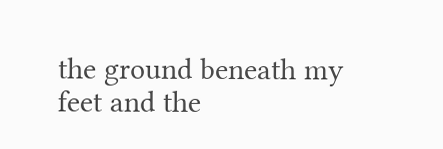the ground beneath my feet and the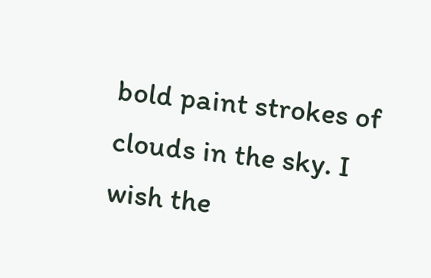bold paint strokes of clouds in the sky. I wish the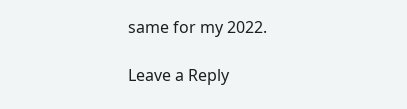same for my 2022.

Leave a Reply